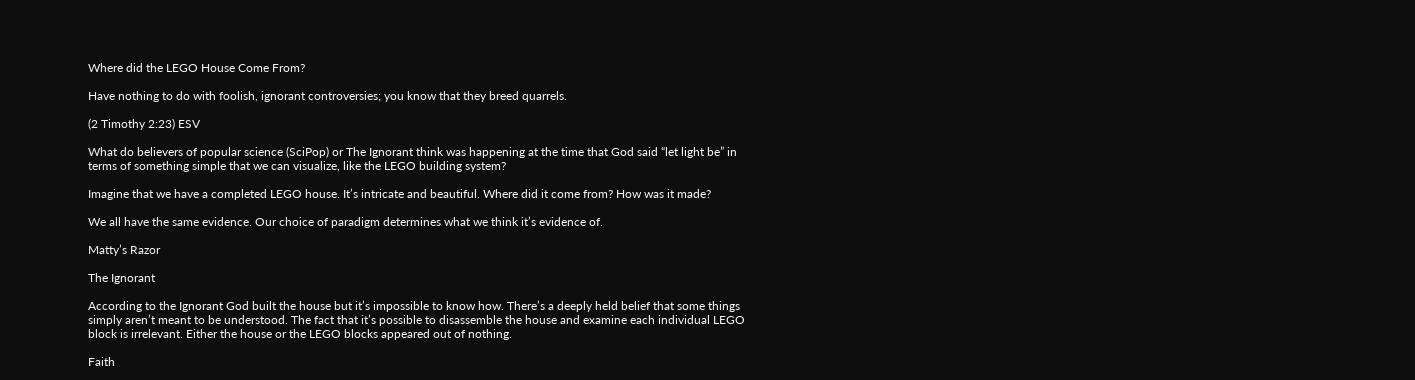Where did the LEGO House Come From?

Have nothing to do with foolish, ignorant controversies; you know that they breed quarrels.

(2 Timothy 2:23) ESV

What do believers of popular science (SciPop) or The Ignorant think was happening at the time that God said “let light be” in terms of something simple that we can visualize, like the LEGO building system?

Imagine that we have a completed LEGO house. It’s intricate and beautiful. Where did it come from? How was it made?

We all have the same evidence. Our choice of paradigm determines what we think it’s evidence of.

Matty’s Razor

The Ignorant

According to the Ignorant God built the house but it’s impossible to know how. There’s a deeply held belief that some things simply aren’t meant to be understood. The fact that it’s possible to disassemble the house and examine each individual LEGO block is irrelevant. Either the house or the LEGO blocks appeared out of nothing.

Faith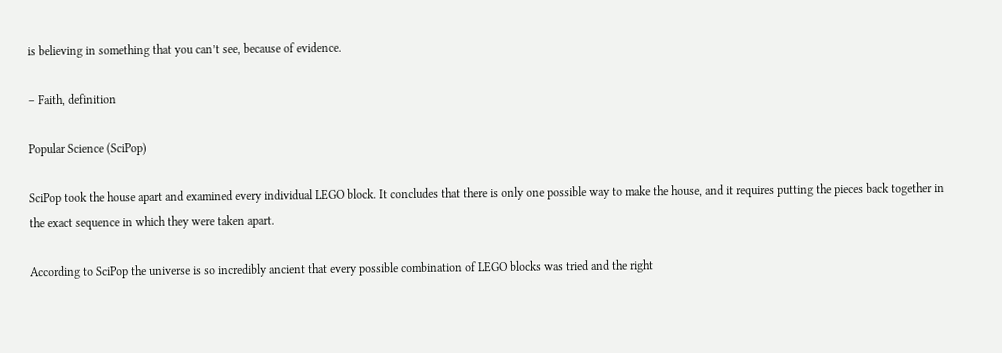is believing in something that you can’t see, because of evidence.

– Faith, definition

Popular Science (SciPop)

SciPop took the house apart and examined every individual LEGO block. It concludes that there is only one possible way to make the house, and it requires putting the pieces back together in the exact sequence in which they were taken apart.

According to SciPop the universe is so incredibly ancient that every possible combination of LEGO blocks was tried and the right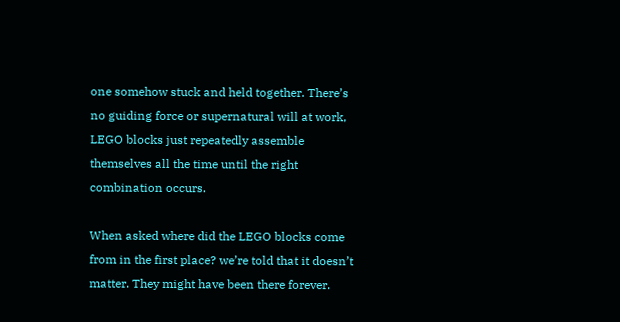one somehow stuck and held together. There’s no guiding force or supernatural will at work, LEGO blocks just repeatedly assemble themselves all the time until the right combination occurs.

When asked where did the LEGO blocks come from in the first place? we’re told that it doesn’t matter. They might have been there forever.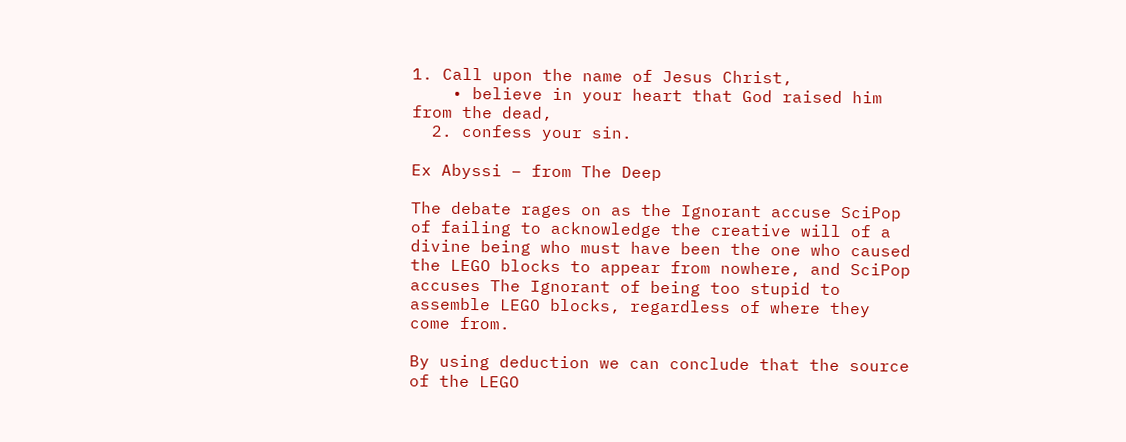1. Call upon the name of Jesus Christ,
    • believe in your heart that God raised him from the dead,
  2. confess your sin.

Ex Abyssi – from The Deep

The debate rages on as the Ignorant accuse SciPop of failing to acknowledge the creative will of a divine being who must have been the one who caused the LEGO blocks to appear from nowhere, and SciPop accuses The Ignorant of being too stupid to assemble LEGO blocks, regardless of where they come from.

By using deduction we can conclude that the source of the LEGO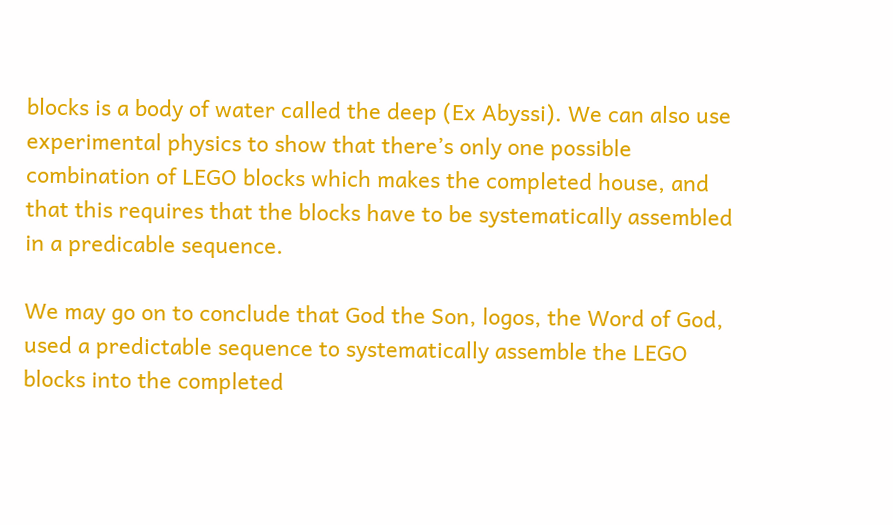blocks is a body of water called the deep (Ex Abyssi). We can also use experimental physics to show that there’s only one possible combination of LEGO blocks which makes the completed house, and that this requires that the blocks have to be systematically assembled in a predicable sequence.

We may go on to conclude that God the Son, logos, the Word of God, used a predictable sequence to systematically assemble the LEGO blocks into the completed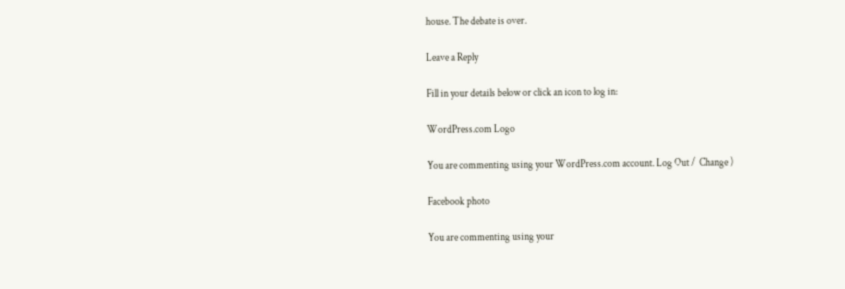house. The debate is over.

Leave a Reply

Fill in your details below or click an icon to log in:

WordPress.com Logo

You are commenting using your WordPress.com account. Log Out /  Change )

Facebook photo

You are commenting using your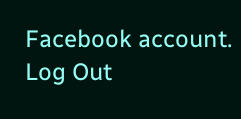Facebook account. Log Out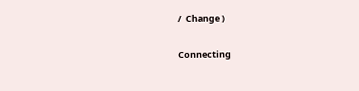/  Change )

Connecting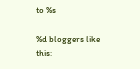to %s

%d bloggers like this: